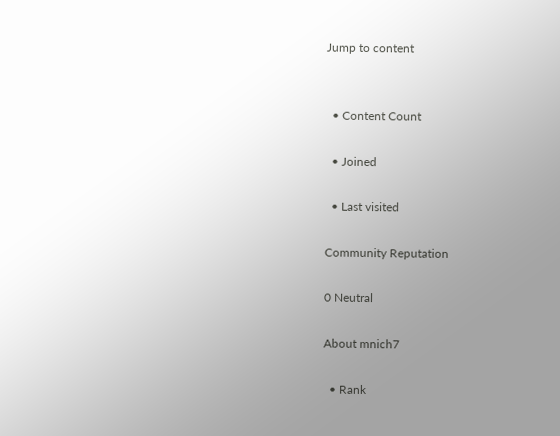Jump to content


  • Content Count

  • Joined

  • Last visited

Community Reputation

0 Neutral

About mnich7

  • Rank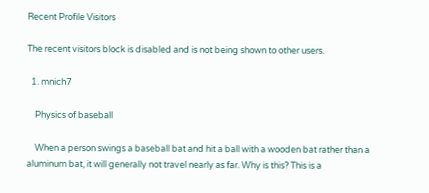Recent Profile Visitors

The recent visitors block is disabled and is not being shown to other users.

  1. mnich7

    Physics of baseball

    When a person swings a baseball bat and hit a ball with a wooden bat rather than a aluminum bat, it will generally not travel nearly as far. Why is this? This is a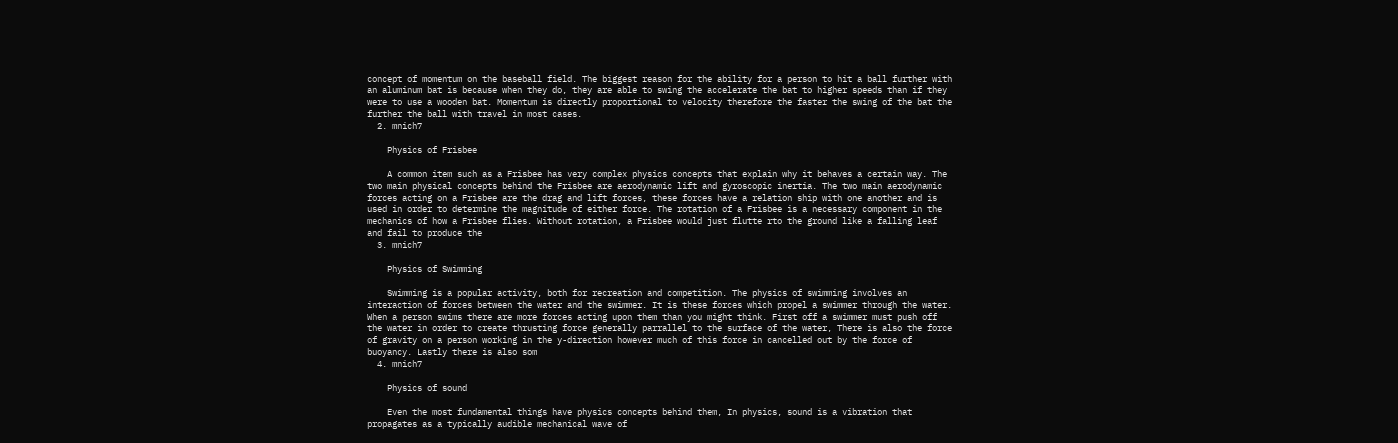concept of momentum on the baseball field. The biggest reason for the ability for a person to hit a ball further with an aluminum bat is because when they do, they are able to swing the accelerate the bat to higher speeds than if they were to use a wooden bat. Momentum is directly proportional to velocity therefore the faster the swing of the bat the further the ball with travel in most cases.
  2. mnich7

    Physics of Frisbee

    A common item such as a Frisbee has very complex physics concepts that explain why it behaves a certain way. The two main physical concepts behind the Frisbee are aerodynamic lift and gyroscopic inertia. The two main aerodynamic forces acting on a Frisbee are the drag and lift forces, these forces have a relation ship with one another and is used in order to determine the magnitude of either force. The rotation of a Frisbee is a necessary component in the mechanics of how a Frisbee flies. Without rotation, a Frisbee would just flutte rto the ground like a falling leaf and fail to produce the
  3. mnich7

    Physics of Swimming

    Swimming is a popular activity, both for recreation and competition. The physics of swimming involves an interaction of forces between the water and the swimmer. It is these forces which propel a swimmer through the water. When a person swims there are more forces acting upon them than you might think. First off a swimmer must push off the water in order to create thrusting force generally parrallel to the surface of the water, There is also the force of gravity on a person working in the y-direction however much of this force in cancelled out by the force of buoyancy. Lastly there is also som
  4. mnich7

    Physics of sound

    Even the most fundamental things have physics concepts behind them, In physics, sound is a vibration that propagates as a typically audible mechanical wave of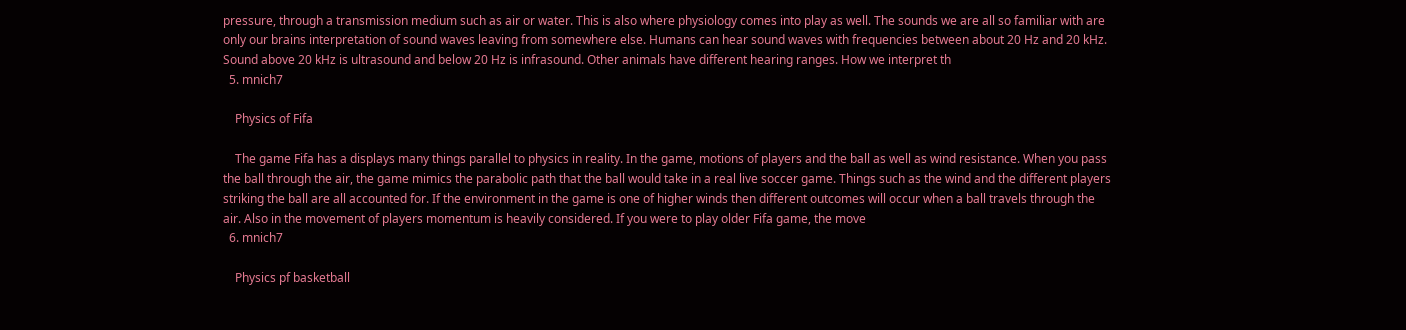pressure, through a transmission medium such as air or water. This is also where physiology comes into play as well. The sounds we are all so familiar with are only our brains interpretation of sound waves leaving from somewhere else. Humans can hear sound waves with frequencies between about 20 Hz and 20 kHz. Sound above 20 kHz is ultrasound and below 20 Hz is infrasound. Other animals have different hearing ranges. How we interpret th
  5. mnich7

    Physics of Fifa

    The game Fifa has a displays many things parallel to physics in reality. In the game, motions of players and the ball as well as wind resistance. When you pass the ball through the air, the game mimics the parabolic path that the ball would take in a real live soccer game. Things such as the wind and the different players striking the ball are all accounted for. If the environment in the game is one of higher winds then different outcomes will occur when a ball travels through the air. Also in the movement of players momentum is heavily considered. If you were to play older Fifa game, the move
  6. mnich7

    Physics pf basketball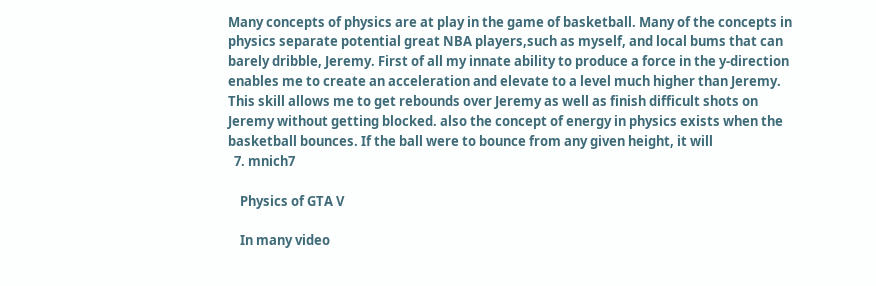Many concepts of physics are at play in the game of basketball. Many of the concepts in physics separate potential great NBA players,such as myself, and local bums that can barely dribble, Jeremy. First of all my innate ability to produce a force in the y-direction enables me to create an acceleration and elevate to a level much higher than Jeremy. This skill allows me to get rebounds over Jeremy as well as finish difficult shots on Jeremy without getting blocked. also the concept of energy in physics exists when the basketball bounces. If the ball were to bounce from any given height, it will
  7. mnich7

    Physics of GTA V

    In many video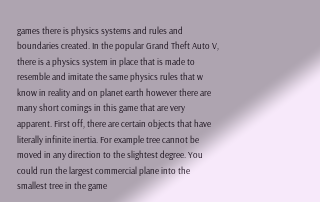games there is physics systems and rules and boundaries created. In the popular Grand Theft Auto V, there is a physics system in place that is made to resemble and imitate the same physics rules that w know in reality and on planet earth however there are many short comings in this game that are very apparent. First off, there are certain objects that have literally infinite inertia. For example tree cannot be moved in any direction to the slightest degree. You could run the largest commercial plane into the smallest tree in the game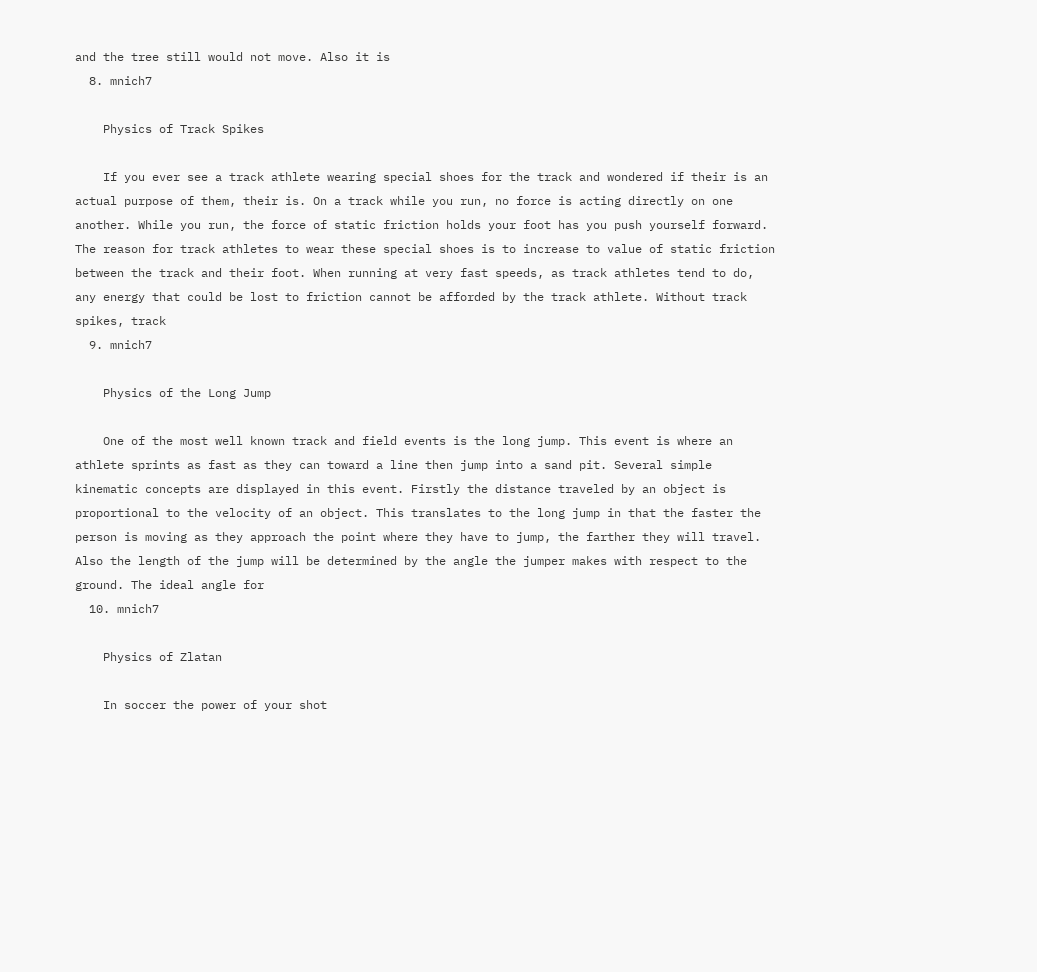and the tree still would not move. Also it is
  8. mnich7

    Physics of Track Spikes

    If you ever see a track athlete wearing special shoes for the track and wondered if their is an actual purpose of them, their is. On a track while you run, no force is acting directly on one another. While you run, the force of static friction holds your foot has you push yourself forward. The reason for track athletes to wear these special shoes is to increase to value of static friction between the track and their foot. When running at very fast speeds, as track athletes tend to do, any energy that could be lost to friction cannot be afforded by the track athlete. Without track spikes, track
  9. mnich7

    Physics of the Long Jump

    One of the most well known track and field events is the long jump. This event is where an athlete sprints as fast as they can toward a line then jump into a sand pit. Several simple kinematic concepts are displayed in this event. Firstly the distance traveled by an object is proportional to the velocity of an object. This translates to the long jump in that the faster the person is moving as they approach the point where they have to jump, the farther they will travel. Also the length of the jump will be determined by the angle the jumper makes with respect to the ground. The ideal angle for
  10. mnich7

    Physics of Zlatan

    In soccer the power of your shot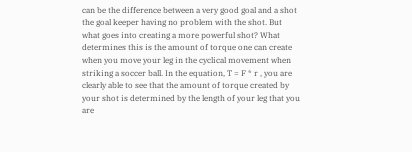can be the difference between a very good goal and a shot the goal keeper having no problem with the shot. But what goes into creating a more powerful shot? What determines this is the amount of torque one can create when you move your leg in the cyclical movement when striking a soccer ball. In the equation, T = F * r , you are clearly able to see that the amount of torque created by your shot is determined by the length of your leg that you are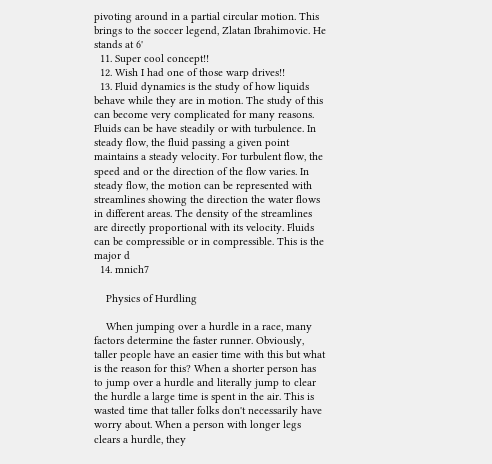pivoting around in a partial circular motion. This brings to the soccer legend, Zlatan Ibrahimovic. He stands at 6'
  11. Super cool concept!!
  12. Wish I had one of those warp drives!!
  13. Fluid dynamics is the study of how liquids behave while they are in motion. The study of this can become very complicated for many reasons. Fluids can be have steadily or with turbulence. In steady flow, the fluid passing a given point maintains a steady velocity. For turbulent flow, the speed and or the direction of the flow varies. In steady flow, the motion can be represented with streamlines showing the direction the water flows in different areas. The density of the streamlines are directly proportional with its velocity. Fluids can be compressible or in compressible. This is the major d
  14. mnich7

    Physics of Hurdling

    When jumping over a hurdle in a race, many factors determine the faster runner. Obviously, taller people have an easier time with this but what is the reason for this? When a shorter person has to jump over a hurdle and literally jump to clear the hurdle a large time is spent in the air. This is wasted time that taller folks don't necessarily have worry about. When a person with longer legs clears a hurdle, they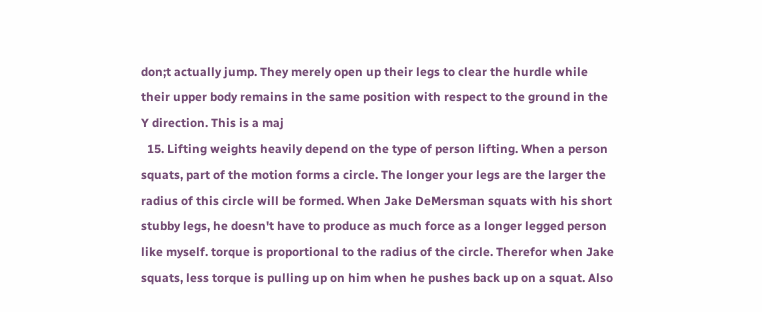don;t actually jump. They merely open up their legs to clear the hurdle while their upper body remains in the same position with respect to the ground in the Y direction. This is a maj
  15. Lifting weights heavily depend on the type of person lifting. When a person squats, part of the motion forms a circle. The longer your legs are the larger the radius of this circle will be formed. When Jake DeMersman squats with his short stubby legs, he doesn't have to produce as much force as a longer legged person like myself. torque is proportional to the radius of the circle. Therefor when Jake squats, less torque is pulling up on him when he pushes back up on a squat. Also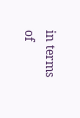in terms of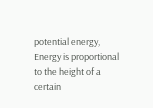potential energy, Energy is proportional to the height of a certain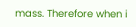mass. Therefore when i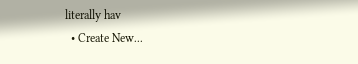literally hav
  • Create New...